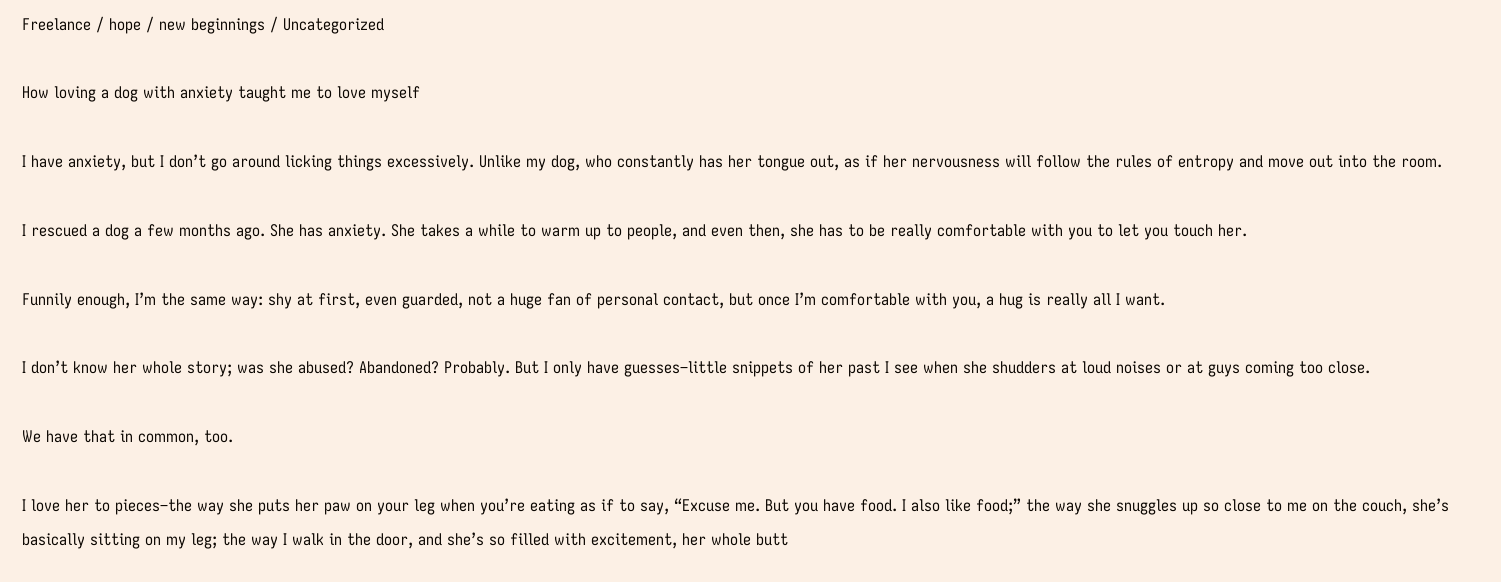Freelance / hope / new beginnings / Uncategorized

How loving a dog with anxiety taught me to love myself

I have anxiety, but I don’t go around licking things excessively. Unlike my dog, who constantly has her tongue out, as if her nervousness will follow the rules of entropy and move out into the room.

I rescued a dog a few months ago. She has anxiety. She takes a while to warm up to people, and even then, she has to be really comfortable with you to let you touch her.

Funnily enough, I’m the same way: shy at first, even guarded, not a huge fan of personal contact, but once I’m comfortable with you, a hug is really all I want.

I don’t know her whole story; was she abused? Abandoned? Probably. But I only have guesses–little snippets of her past I see when she shudders at loud noises or at guys coming too close.

We have that in common, too.

I love her to pieces–the way she puts her paw on your leg when you’re eating as if to say, “Excuse me. But you have food. I also like food;” the way she snuggles up so close to me on the couch, she’s basically sitting on my leg; the way I walk in the door, and she’s so filled with excitement, her whole butt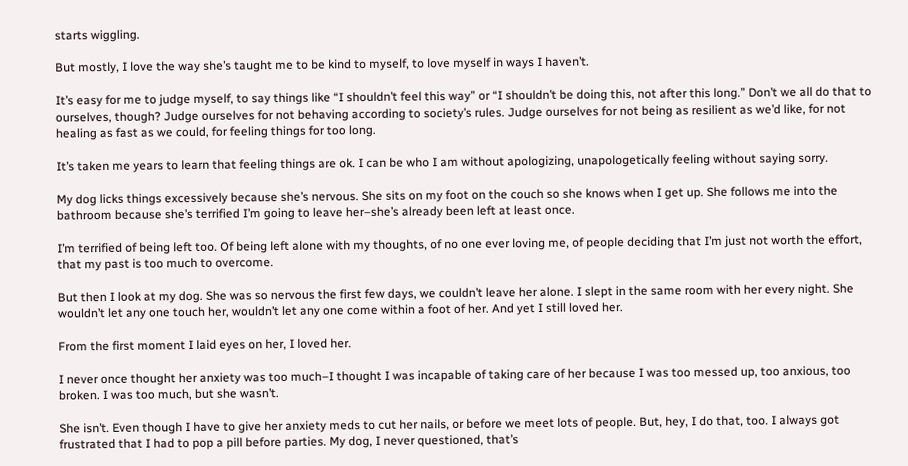starts wiggling.

But mostly, I love the way she’s taught me to be kind to myself, to love myself in ways I haven’t.

It’s easy for me to judge myself, to say things like “I shouldn’t feel this way” or “I shouldn’t be doing this, not after this long.” Don’t we all do that to ourselves, though? Judge ourselves for not behaving according to society’s rules. Judge ourselves for not being as resilient as we’d like, for not healing as fast as we could, for feeling things for too long.

It’s taken me years to learn that feeling things are ok. I can be who I am without apologizing, unapologetically feeling without saying sorry.

My dog licks things excessively because she’s nervous. She sits on my foot on the couch so she knows when I get up. She follows me into the bathroom because she’s terrified I’m going to leave her–she’s already been left at least once.

I’m terrified of being left too. Of being left alone with my thoughts, of no one ever loving me, of people deciding that I’m just not worth the effort, that my past is too much to overcome.

But then I look at my dog. She was so nervous the first few days, we couldn’t leave her alone. I slept in the same room with her every night. She wouldn’t let any one touch her, wouldn’t let any one come within a foot of her. And yet I still loved her.

From the first moment I laid eyes on her, I loved her.

I never once thought her anxiety was too much–I thought I was incapable of taking care of her because I was too messed up, too anxious, too broken. I was too much, but she wasn’t.

She isn’t. Even though I have to give her anxiety meds to cut her nails, or before we meet lots of people. But, hey, I do that, too. I always got frustrated that I had to pop a pill before parties. My dog, I never questioned, that’s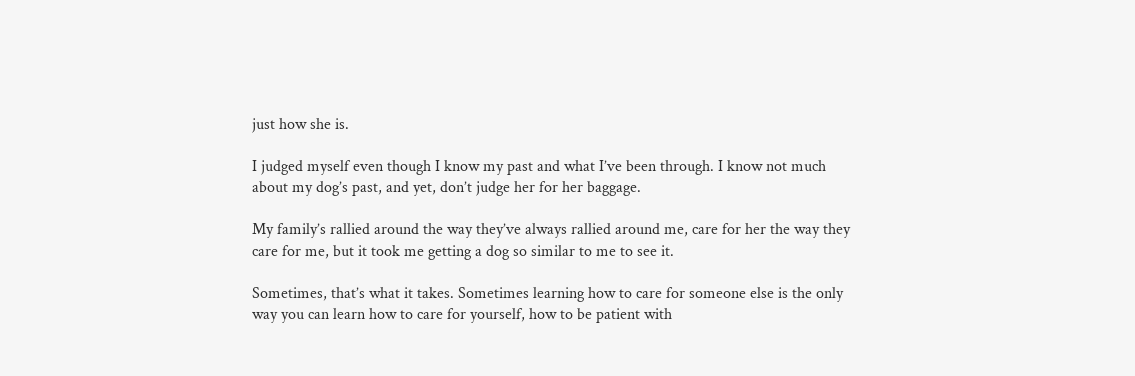just how she is.

I judged myself even though I know my past and what I’ve been through. I know not much about my dog’s past, and yet, don’t judge her for her baggage.

My family’s rallied around the way they’ve always rallied around me, care for her the way they care for me, but it took me getting a dog so similar to me to see it.

Sometimes, that’s what it takes. Sometimes learning how to care for someone else is the only way you can learn how to care for yourself, how to be patient with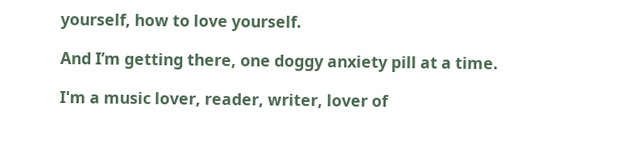yourself, how to love yourself.

And I’m getting there, one doggy anxiety pill at a time.

I'm a music lover, reader, writer, lover of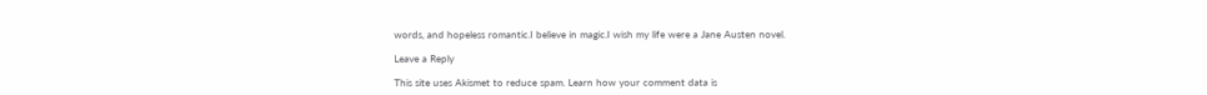words, and hopeless romantic.I believe in magic.I wish my life were a Jane Austen novel.

Leave a Reply

This site uses Akismet to reduce spam. Learn how your comment data is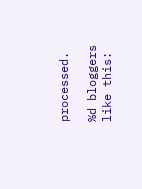processed.

%d bloggers like this: